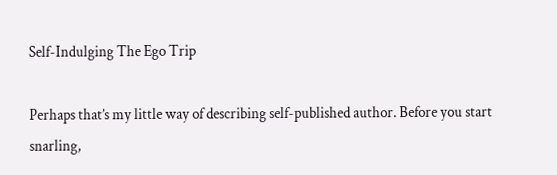Self-Indulging The Ego Trip

Perhaps that’s my little way of describing self-published author. Before you start snarling,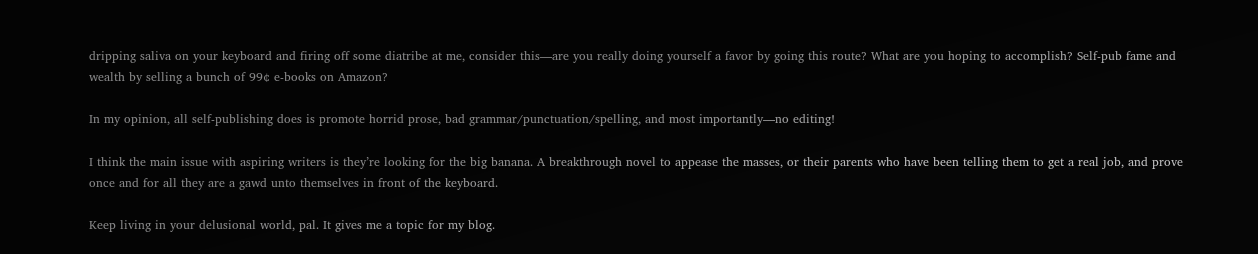dripping saliva on your keyboard and firing off some diatribe at me, consider this—are you really doing yourself a favor by going this route? What are you hoping to accomplish? Self-pub fame and wealth by selling a bunch of 99¢ e-books on Amazon?

In my opinion, all self-publishing does is promote horrid prose, bad grammar/punctuation/spelling, and most importantly—no editing!

I think the main issue with aspiring writers is they’re looking for the big banana. A breakthrough novel to appease the masses, or their parents who have been telling them to get a real job, and prove once and for all they are a gawd unto themselves in front of the keyboard.

Keep living in your delusional world, pal. It gives me a topic for my blog.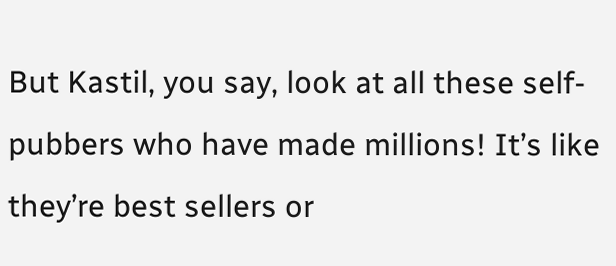But Kastil, you say, look at all these self-pubbers who have made millions! It’s like they’re best sellers or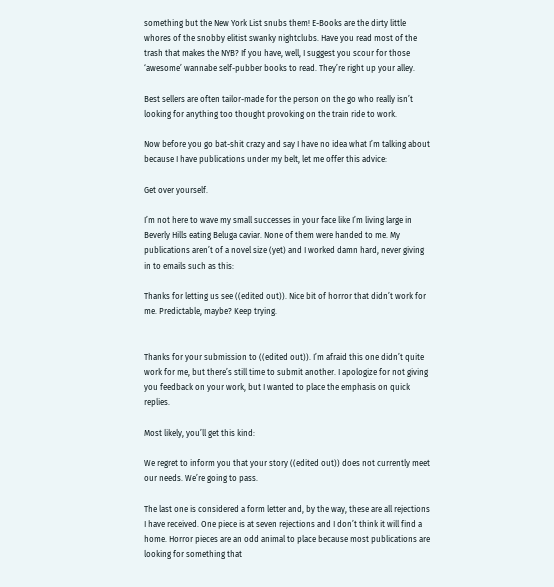something but the New York List snubs them! E-Books are the dirty little whores of the snobby elitist swanky nightclubs. Have you read most of the trash that makes the NYB? If you have, well, I suggest you scour for those ‘awesome’ wannabe self-pubber books to read. They’re right up your alley.

Best sellers are often tailor-made for the person on the go who really isn’t looking for anything too thought provoking on the train ride to work.

Now before you go bat-shit crazy and say I have no idea what I’m talking about because I have publications under my belt, let me offer this advice:

Get over yourself.

I’m not here to wave my small successes in your face like I’m living large in Beverly Hills eating Beluga caviar. None of them were handed to me. My publications aren’t of a novel size (yet) and I worked damn hard, never giving in to emails such as this:

Thanks for letting us see ((edited out)). Nice bit of horror that didn’t work for me. Predictable, maybe? Keep trying.


Thanks for your submission to ((edited out)). I’m afraid this one didn’t quite work for me, but there’s still time to submit another. I apologize for not giving you feedback on your work, but I wanted to place the emphasis on quick replies.

Most likely, you’ll get this kind:

We regret to inform you that your story ((edited out)) does not currently meet our needs. We’re going to pass.

The last one is considered a form letter and, by the way, these are all rejections I have received. One piece is at seven rejections and I don’t think it will find a home. Horror pieces are an odd animal to place because most publications are looking for something that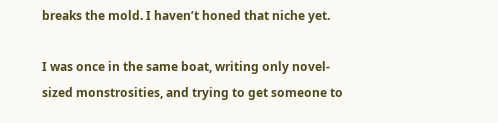breaks the mold. I haven’t honed that niche yet.

I was once in the same boat, writing only novel-sized monstrosities, and trying to get someone to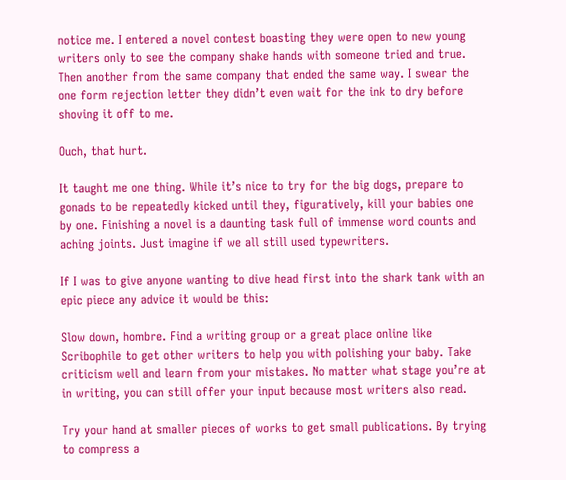notice me. I entered a novel contest boasting they were open to new young writers only to see the company shake hands with someone tried and true. Then another from the same company that ended the same way. I swear the one form rejection letter they didn’t even wait for the ink to dry before shoving it off to me.

Ouch, that hurt.

It taught me one thing. While it’s nice to try for the big dogs, prepare to gonads to be repeatedly kicked until they, figuratively, kill your babies one by one. Finishing a novel is a daunting task full of immense word counts and aching joints. Just imagine if we all still used typewriters.

If I was to give anyone wanting to dive head first into the shark tank with an epic piece any advice it would be this:

Slow down, hombre. Find a writing group or a great place online like Scribophile to get other writers to help you with polishing your baby. Take criticism well and learn from your mistakes. No matter what stage you’re at in writing, you can still offer your input because most writers also read.

Try your hand at smaller pieces of works to get small publications. By trying to compress a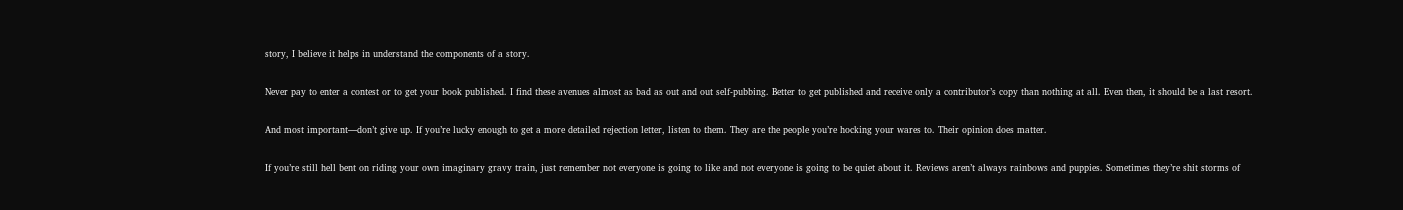story, I believe it helps in understand the components of a story.

Never pay to enter a contest or to get your book published. I find these avenues almost as bad as out and out self-pubbing. Better to get published and receive only a contributor’s copy than nothing at all. Even then, it should be a last resort.

And most important—don’t give up. If you’re lucky enough to get a more detailed rejection letter, listen to them. They are the people you’re hocking your wares to. Their opinion does matter.

If you’re still hell bent on riding your own imaginary gravy train, just remember not everyone is going to like and not everyone is going to be quiet about it. Reviews aren’t always rainbows and puppies. Sometimes they’re shit storms of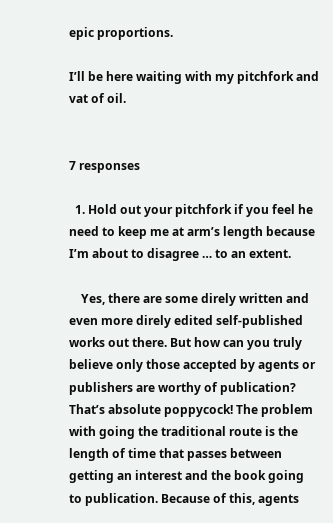epic proportions.

I’ll be here waiting with my pitchfork and vat of oil.


7 responses

  1. Hold out your pitchfork if you feel he need to keep me at arm’s length because I’m about to disagree … to an extent.

    Yes, there are some direly written and even more direly edited self-published works out there. But how can you truly believe only those accepted by agents or publishers are worthy of publication? That’s absolute poppycock! The problem with going the traditional route is the length of time that passes between getting an interest and the book going to publication. Because of this, agents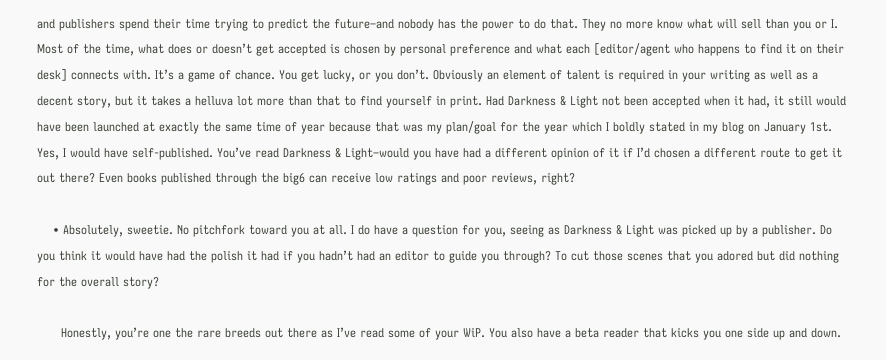and publishers spend their time trying to predict the future–and nobody has the power to do that. They no more know what will sell than you or I. Most of the time, what does or doesn’t get accepted is chosen by personal preference and what each [editor/agent who happens to find it on their desk] connects with. It’s a game of chance. You get lucky, or you don’t. Obviously an element of talent is required in your writing as well as a decent story, but it takes a helluva lot more than that to find yourself in print. Had Darkness & Light not been accepted when it had, it still would have been launched at exactly the same time of year because that was my plan/goal for the year which I boldly stated in my blog on January 1st. Yes, I would have self-published. You’ve read Darkness & Light–would you have had a different opinion of it if I’d chosen a different route to get it out there? Even books published through the big6 can receive low ratings and poor reviews, right?

    • Absolutely, sweetie. No pitchfork toward you at all. I do have a question for you, seeing as Darkness & Light was picked up by a publisher. Do you think it would have had the polish it had if you hadn’t had an editor to guide you through? To cut those scenes that you adored but did nothing for the overall story?

      Honestly, you’re one the rare breeds out there as I’ve read some of your WiP. You also have a beta reader that kicks you one side up and down.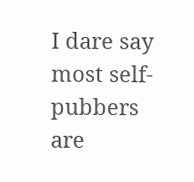I dare say most self-pubbers are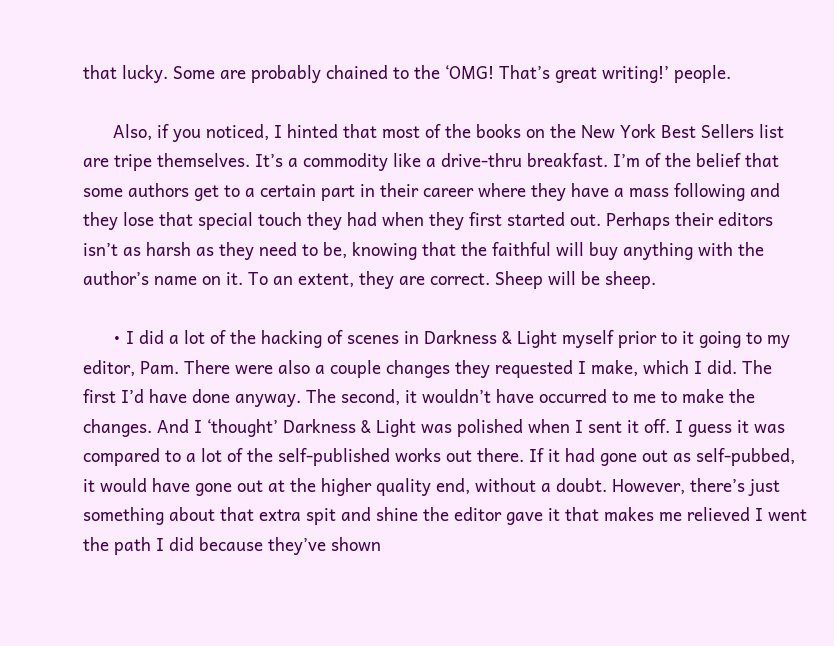that lucky. Some are probably chained to the ‘OMG! That’s great writing!’ people.

      Also, if you noticed, I hinted that most of the books on the New York Best Sellers list are tripe themselves. It’s a commodity like a drive-thru breakfast. I’m of the belief that some authors get to a certain part in their career where they have a mass following and they lose that special touch they had when they first started out. Perhaps their editors isn’t as harsh as they need to be, knowing that the faithful will buy anything with the author’s name on it. To an extent, they are correct. Sheep will be sheep.

      • I did a lot of the hacking of scenes in Darkness & Light myself prior to it going to my editor, Pam. There were also a couple changes they requested I make, which I did. The first I’d have done anyway. The second, it wouldn’t have occurred to me to make the changes. And I ‘thought’ Darkness & Light was polished when I sent it off. I guess it was compared to a lot of the self-published works out there. If it had gone out as self-pubbed, it would have gone out at the higher quality end, without a doubt. However, there’s just something about that extra spit and shine the editor gave it that makes me relieved I went the path I did because they’ve shown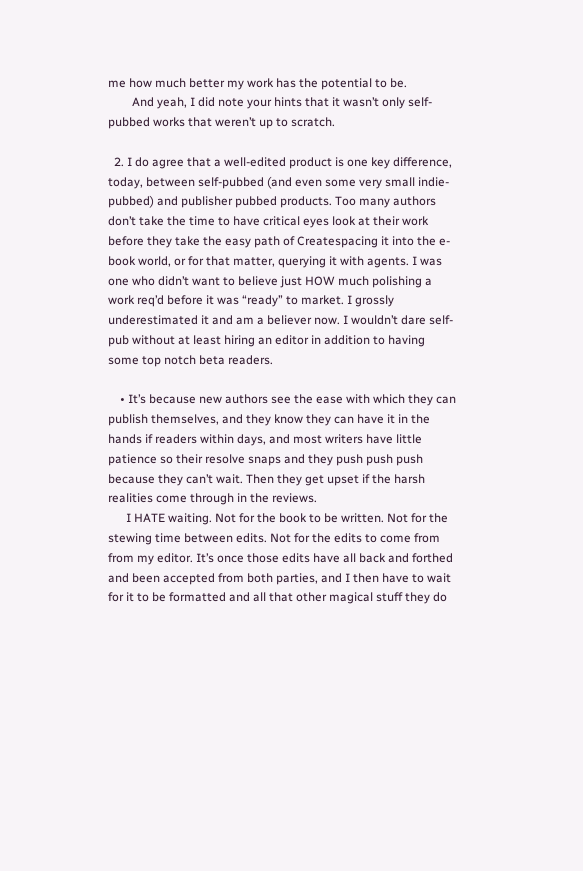me how much better my work has the potential to be.
        And yeah, I did note your hints that it wasn’t only self-pubbed works that weren’t up to scratch.

  2. I do agree that a well-edited product is one key difference, today, between self-pubbed (and even some very small indie-pubbed) and publisher pubbed products. Too many authors don’t take the time to have critical eyes look at their work before they take the easy path of Createspacing it into the e-book world, or for that matter, querying it with agents. I was one who didn’t want to believe just HOW much polishing a work req’d before it was “ready” to market. I grossly underestimated it and am a believer now. I wouldn’t dare self-pub without at least hiring an editor in addition to having some top notch beta readers.

    • It’s because new authors see the ease with which they can publish themselves, and they know they can have it in the hands if readers within days, and most writers have little patience so their resolve snaps and they push push push because they can’t wait. Then they get upset if the harsh realities come through in the reviews.
      I HATE waiting. Not for the book to be written. Not for the stewing time between edits. Not for the edits to come from from my editor. It’s once those edits have all back and forthed and been accepted from both parties, and I then have to wait for it to be formatted and all that other magical stuff they do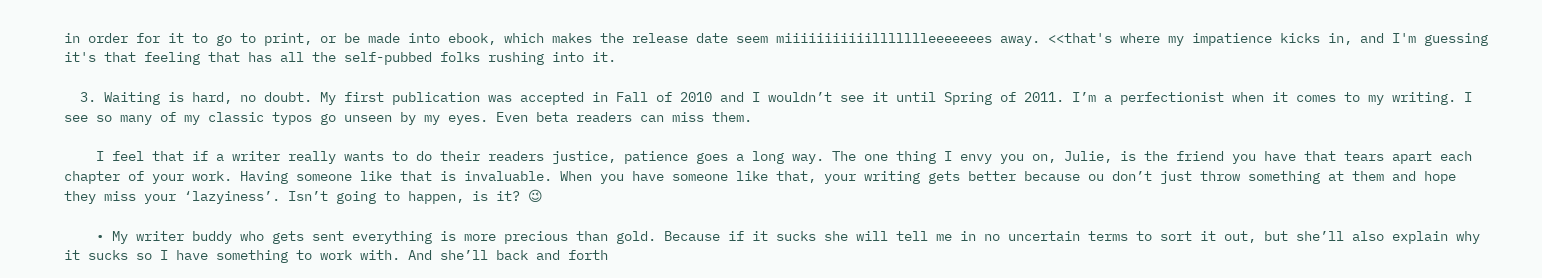in order for it to go to print, or be made into ebook, which makes the release date seem miiiiiiiiiiillllllleeeeeees away. <<that's where my impatience kicks in, and I'm guessing it's that feeling that has all the self-pubbed folks rushing into it.

  3. Waiting is hard, no doubt. My first publication was accepted in Fall of 2010 and I wouldn’t see it until Spring of 2011. I’m a perfectionist when it comes to my writing. I see so many of my classic typos go unseen by my eyes. Even beta readers can miss them.

    I feel that if a writer really wants to do their readers justice, patience goes a long way. The one thing I envy you on, Julie, is the friend you have that tears apart each chapter of your work. Having someone like that is invaluable. When you have someone like that, your writing gets better because ou don’t just throw something at them and hope they miss your ‘lazyiness’. Isn’t going to happen, is it? 😉

    • My writer buddy who gets sent everything is more precious than gold. Because if it sucks she will tell me in no uncertain terms to sort it out, but she’ll also explain why it sucks so I have something to work with. And she’ll back and forth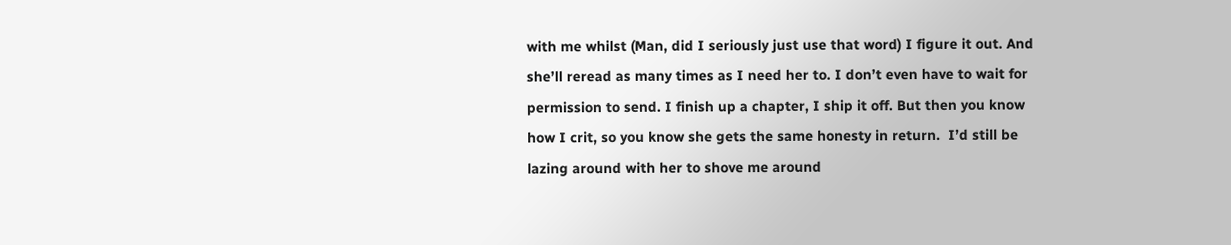with me whilst (Man, did I seriously just use that word) I figure it out. And she’ll reread as many times as I need her to. I don’t even have to wait for permission to send. I finish up a chapter, I ship it off. But then you know how I crit, so you know she gets the same honesty in return.  I’d still be lazing around with her to shove me around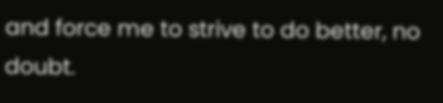and force me to strive to do better, no doubt.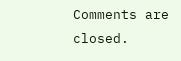Comments are closed.